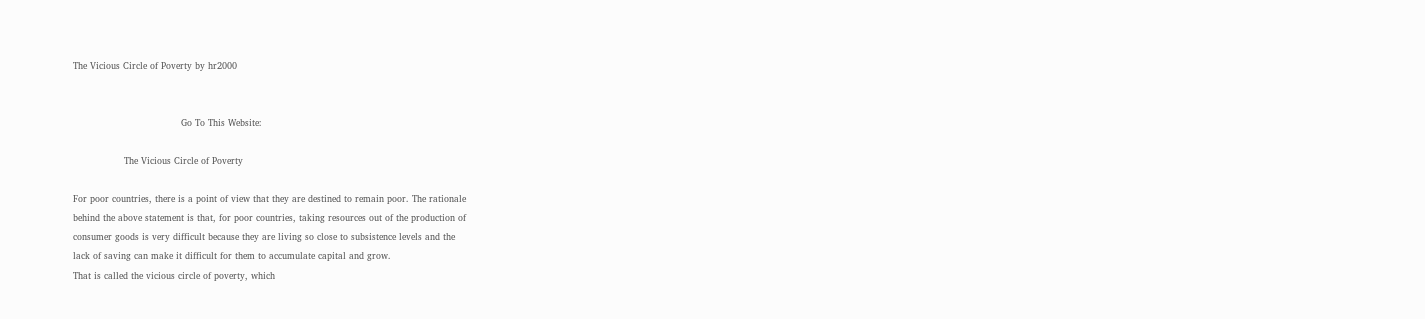The Vicious Circle of Poverty by hr2000


                                    Go To This Website:

                 The Vicious Circle of Poverty

For poor countries, there is a point of view that they are destined to remain poor. The rationale
behind the above statement is that, for poor countries, taking resources out of the production of
consumer goods is very difficult because they are living so close to subsistence levels and the
lack of saving can make it difficult for them to accumulate capital and grow.
That is called the vicious circle of poverty, which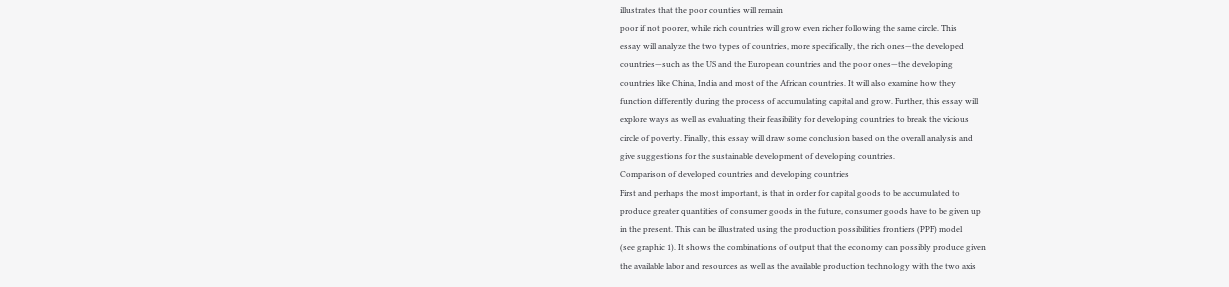illustrates that the poor counties will remain
poor if not poorer, while rich countries will grow even richer following the same circle. This
essay will analyze the two types of countries, more specifically, the rich ones—the developed
countries—such as the US and the European countries and the poor ones—the developing
countries like China, India and most of the African countries. It will also examine how they
function differently during the process of accumulating capital and grow. Further, this essay will
explore ways as well as evaluating their feasibility for developing countries to break the vicious
circle of poverty. Finally, this essay will draw some conclusion based on the overall analysis and
give suggestions for the sustainable development of developing countries.
Comparison of developed countries and developing countries
First and perhaps the most important, is that in order for capital goods to be accumulated to
produce greater quantities of consumer goods in the future, consumer goods have to be given up
in the present. This can be illustrated using the production possibilities frontiers (PPF) model
(see graphic 1). It shows the combinations of output that the economy can possibly produce given
the available labor and resources as well as the available production technology with the two axis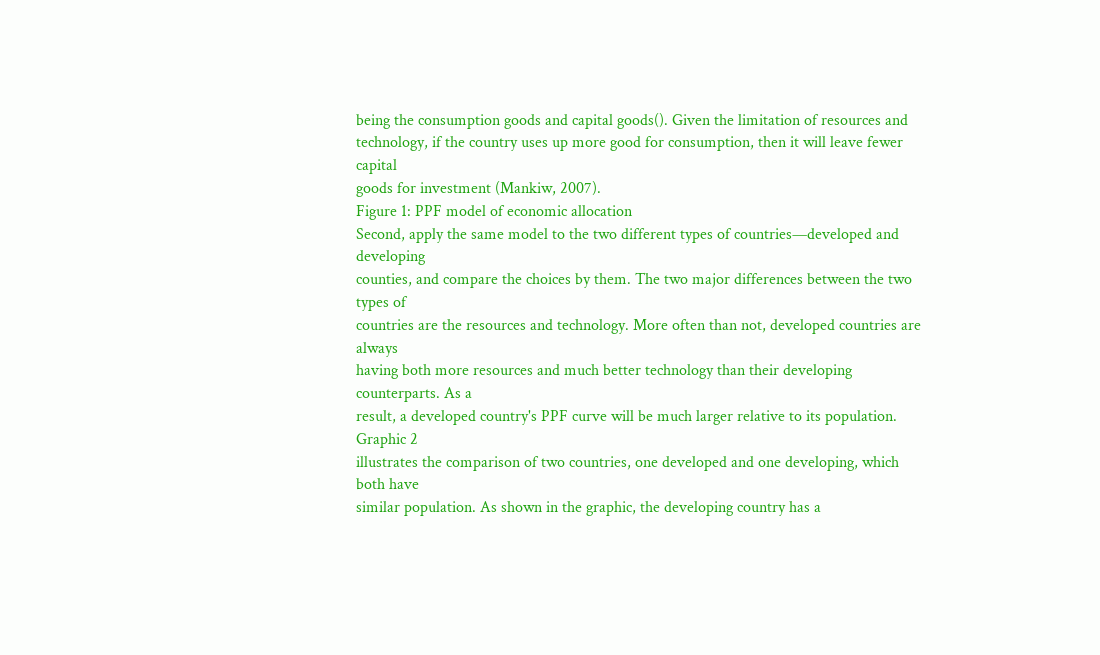being the consumption goods and capital goods(). Given the limitation of resources and
technology, if the country uses up more good for consumption, then it will leave fewer capital
goods for investment (Mankiw, 2007).
Figure 1: PPF model of economic allocation
Second, apply the same model to the two different types of countries—developed and developing
counties, and compare the choices by them. The two major differences between the two types of
countries are the resources and technology. More often than not, developed countries are always
having both more resources and much better technology than their developing counterparts. As a
result, a developed country's PPF curve will be much larger relative to its population. Graphic 2
illustrates the comparison of two countries, one developed and one developing, which both have
similar population. As shown in the graphic, the developing country has a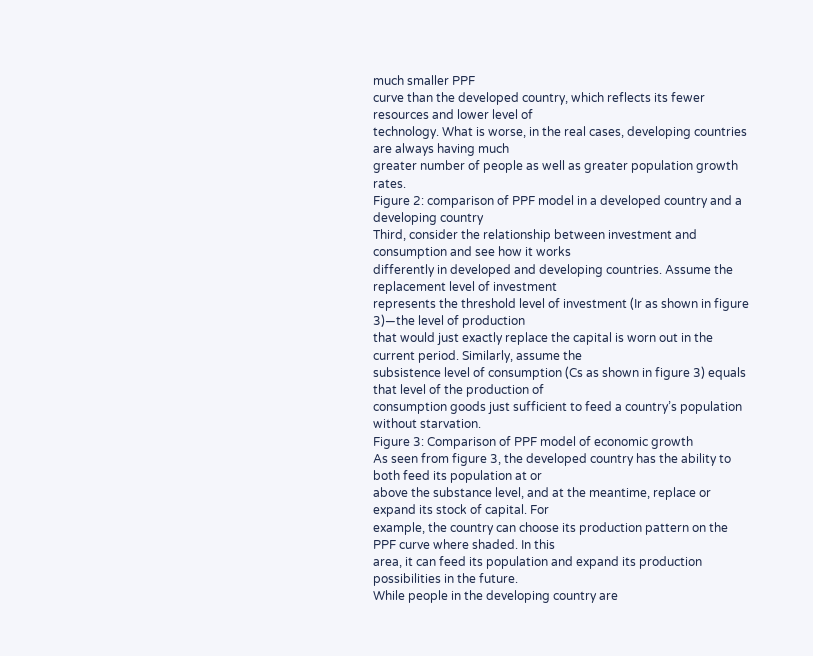much smaller PPF
curve than the developed country, which reflects its fewer resources and lower level of
technology. What is worse, in the real cases, developing countries are always having much
greater number of people as well as greater population growth rates.
Figure 2: comparison of PPF model in a developed country and a developing country
Third, consider the relationship between investment and consumption and see how it works
differently in developed and developing countries. Assume the replacement level of investment
represents the threshold level of investment (Ir as shown in figure 3)—the level of production
that would just exactly replace the capital is worn out in the current period. Similarly, assume the
subsistence level of consumption (Cs as shown in figure 3) equals that level of the production of
consumption goods just sufficient to feed a country’s population without starvation.
Figure 3: Comparison of PPF model of economic growth
As seen from figure 3, the developed country has the ability to both feed its population at or
above the substance level, and at the meantime, replace or expand its stock of capital. For
example, the country can choose its production pattern on the PPF curve where shaded. In this
area, it can feed its population and expand its production possibilities in the future.
While people in the developing country are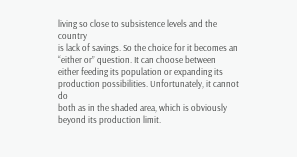living so close to subsistence levels and the country
is lack of savings. So the choice for it becomes an “either or” question. It can choose between
either feeding its population or expanding its production possibilities. Unfortunately, it cannot do
both as in the shaded area, which is obviously beyond its production limit.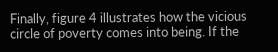Finally, figure 4 illustrates how the vicious circle of poverty comes into being. If the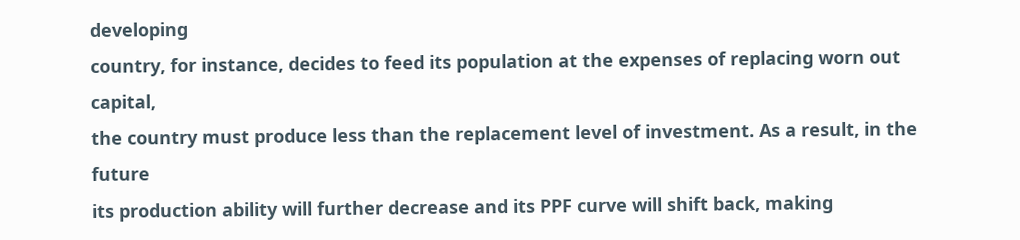developing
country, for instance, decides to feed its population at the expenses of replacing worn out capital,
the country must produce less than the replacement level of investment. As a result, in the future
its production ability will further decrease and its PPF curve will shift back, making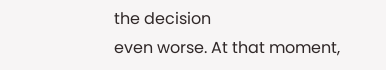the decision
even worse. At that moment,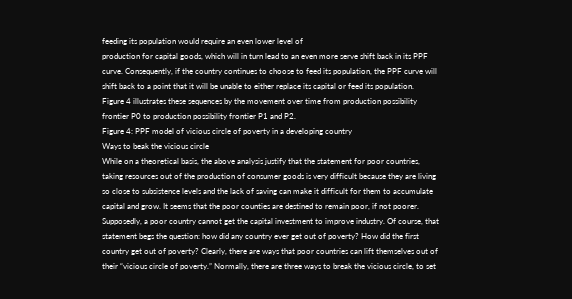feeding its population would require an even lower level of
production for capital goods, which will in turn lead to an even more serve shift back in its PPF
curve. Consequently, if the country continues to choose to feed its population, the PPF curve will
shift back to a point that it will be unable to either replace its capital or feed its population.
Figure 4 illustrates these sequences by the movement over time from production possibility
frontier P0 to production possibility frontier P1 and P2.
Figure 4: PPF model of vicious circle of poverty in a developing country
Ways to beak the vicious circle
While on a theoretical basis, the above analysis justify that the statement for poor countries,
taking resources out of the production of consumer goods is very difficult because they are living
so close to subsistence levels and the lack of saving can make it difficult for them to accumulate
capital and grow. It seems that the poor counties are destined to remain poor, if not poorer.
Supposedly, a poor country cannot get the capital investment to improve industry. Of course, that
statement begs the question: how did any country ever get out of poverty? How did the first
country get out of poverty? Clearly, there are ways that poor countries can lift themselves out of
their “vicious circle of poverty.” Normally, there are three ways to break the vicious circle, to set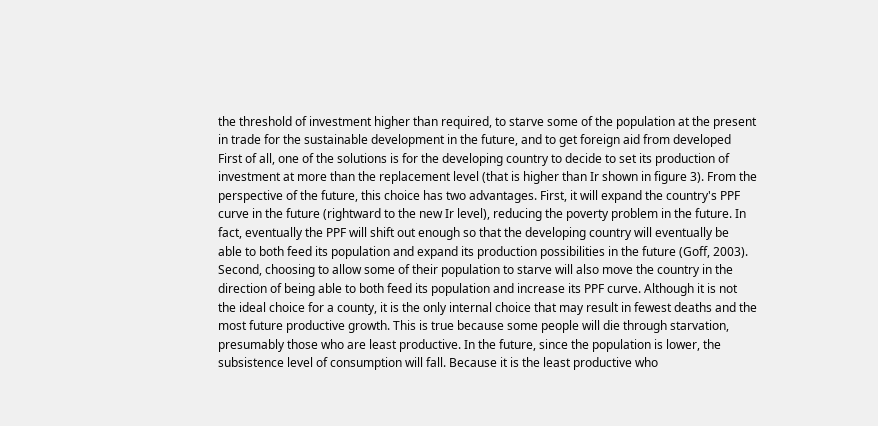the threshold of investment higher than required, to starve some of the population at the present
in trade for the sustainable development in the future, and to get foreign aid from developed
First of all, one of the solutions is for the developing country to decide to set its production of
investment at more than the replacement level (that is higher than Ir shown in figure 3). From the
perspective of the future, this choice has two advantages. First, it will expand the country's PPF
curve in the future (rightward to the new Ir level), reducing the poverty problem in the future. In
fact, eventually the PPF will shift out enough so that the developing country will eventually be
able to both feed its population and expand its production possibilities in the future (Goff, 2003).
Second, choosing to allow some of their population to starve will also move the country in the
direction of being able to both feed its population and increase its PPF curve. Although it is not
the ideal choice for a county, it is the only internal choice that may result in fewest deaths and the
most future productive growth. This is true because some people will die through starvation,
presumably those who are least productive. In the future, since the population is lower, the
subsistence level of consumption will fall. Because it is the least productive who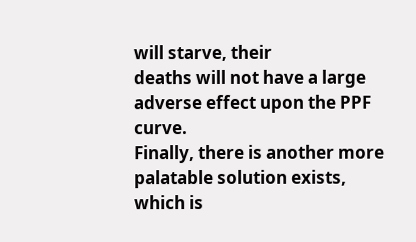will starve, their
deaths will not have a large adverse effect upon the PPF curve.
Finally, there is another more palatable solution exists, which is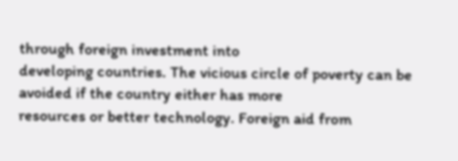through foreign investment into
developing countries. The vicious circle of poverty can be avoided if the country either has more
resources or better technology. Foreign aid from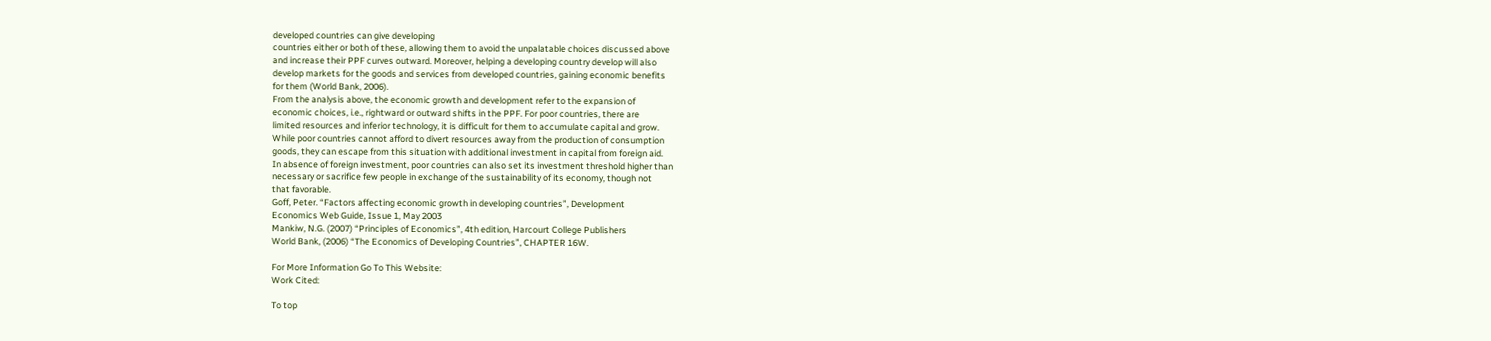developed countries can give developing
countries either or both of these, allowing them to avoid the unpalatable choices discussed above
and increase their PPF curves outward. Moreover, helping a developing country develop will also
develop markets for the goods and services from developed countries, gaining economic benefits
for them (World Bank, 2006).
From the analysis above, the economic growth and development refer to the expansion of
economic choices, i.e., rightward or outward shifts in the PPF. For poor countries, there are
limited resources and inferior technology, it is difficult for them to accumulate capital and grow.
While poor countries cannot afford to divert resources away from the production of consumption
goods, they can escape from this situation with additional investment in capital from foreign aid.
In absence of foreign investment, poor countries can also set its investment threshold higher than
necessary or sacrifice few people in exchange of the sustainability of its economy, though not
that favorable.
Goff, Peter. “Factors affecting economic growth in developing countries”, Development
Economics Web Guide, Issue 1, May 2003
Mankiw, N.G. (2007) “Principles of Economics”, 4th edition, Harcourt College Publishers
World Bank, (2006) “The Economics of Developing Countries”, CHAPTER 16W.

For More Information Go To This Website:
Work Cited:

To top